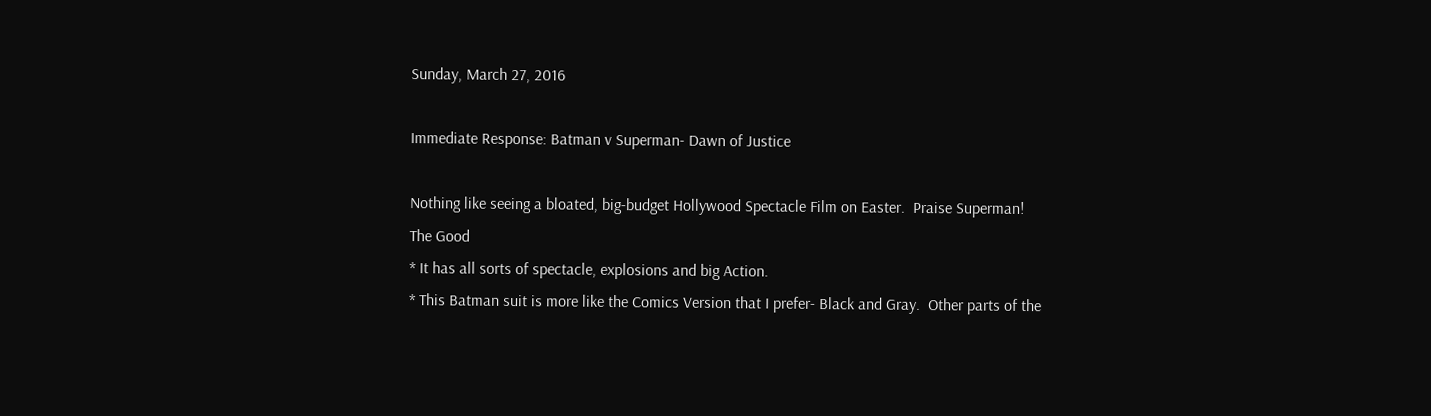Sunday, March 27, 2016

Immediate Response: Batman v Superman- Dawn of Justice

Nothing like seeing a bloated, big-budget Hollywood Spectacle Film on Easter.  Praise Superman!
The Good
* It has all sorts of spectacle, explosions and big Action.
* This Batman suit is more like the Comics Version that I prefer- Black and Gray.  Other parts of the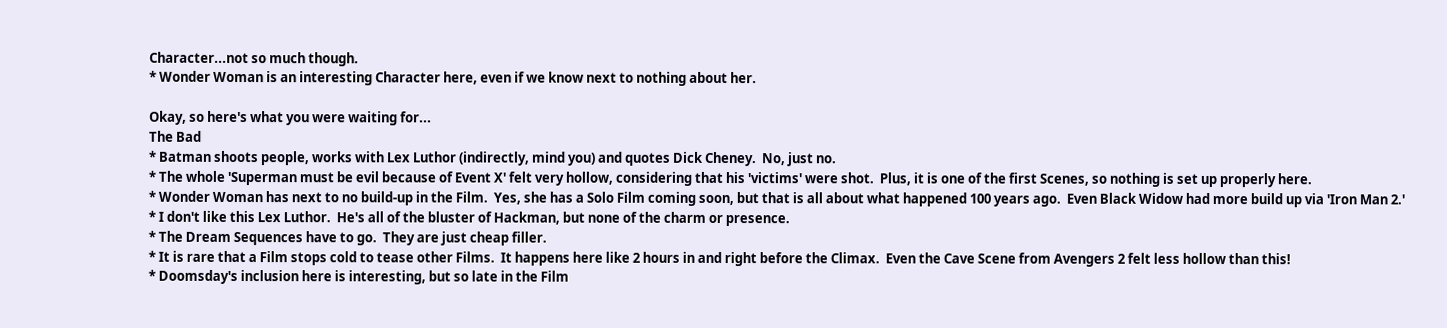Character...not so much though.
* Wonder Woman is an interesting Character here, even if we know next to nothing about her.

Okay, so here's what you were waiting for...
The Bad
* Batman shoots people, works with Lex Luthor (indirectly, mind you) and quotes Dick Cheney.  No, just no.
* The whole 'Superman must be evil because of Event X' felt very hollow, considering that his 'victims' were shot.  Plus, it is one of the first Scenes, so nothing is set up properly here.
* Wonder Woman has next to no build-up in the Film.  Yes, she has a Solo Film coming soon, but that is all about what happened 100 years ago.  Even Black Widow had more build up via 'Iron Man 2.'
* I don't like this Lex Luthor.  He's all of the bluster of Hackman, but none of the charm or presence.
* The Dream Sequences have to go.  They are just cheap filler.
* It is rare that a Film stops cold to tease other Films.  It happens here like 2 hours in and right before the Climax.  Even the Cave Scene from Avengers 2 felt less hollow than this!
* Doomsday's inclusion here is interesting, but so late in the Film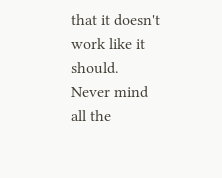that it doesn't work like it should.  Never mind all the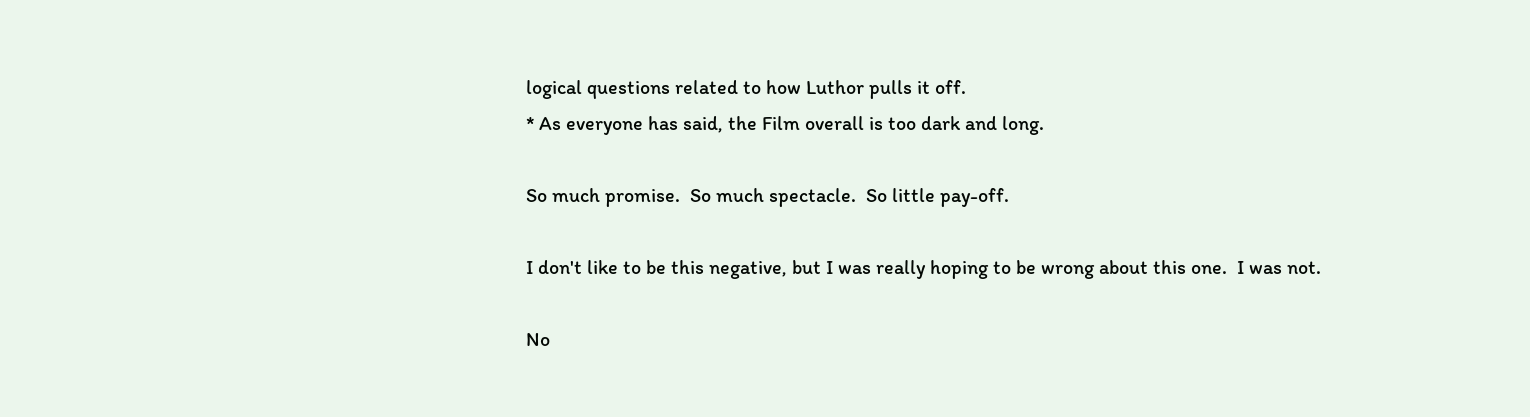logical questions related to how Luthor pulls it off.
* As everyone has said, the Film overall is too dark and long.

So much promise.  So much spectacle.  So little pay-off.

I don't like to be this negative, but I was really hoping to be wrong about this one.  I was not.

No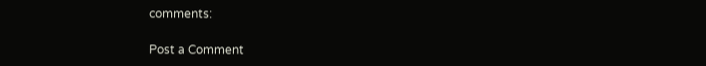comments:

Post a Comment